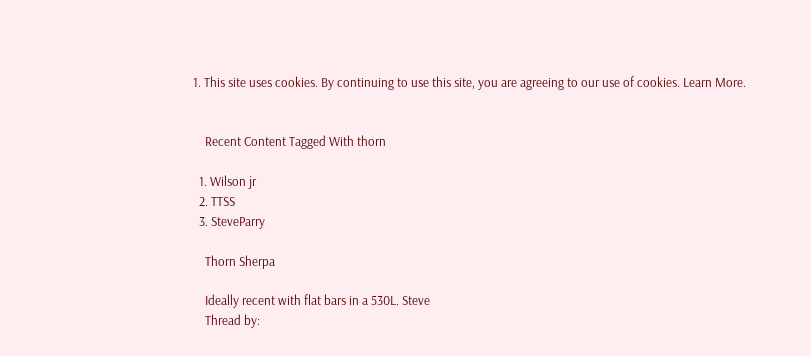1. This site uses cookies. By continuing to use this site, you are agreeing to our use of cookies. Learn More.


    Recent Content Tagged With thorn

  1. Wilson jr
  2. TTSS
  3. SteveParry

    Thorn Sherpa

    Ideally recent with flat bars in a 530L. Steve
    Thread by: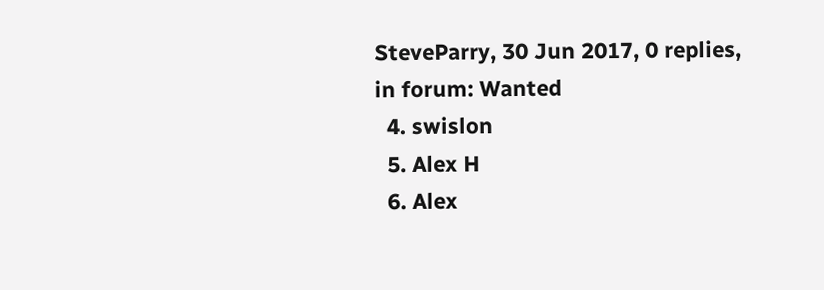SteveParry, 30 Jun 2017, 0 replies, in forum: Wanted
  4. swislon
  5. Alex H
  6. Alex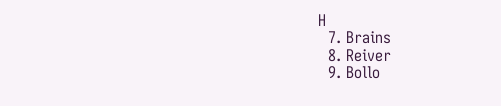H
  7. Brains
  8. Reiver
  9. Bollo